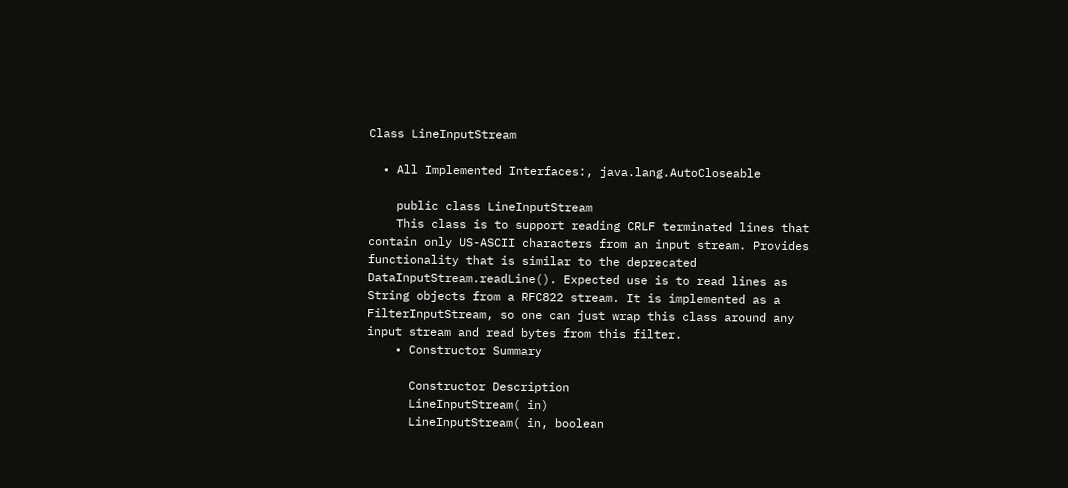Class LineInputStream

  • All Implemented Interfaces:, java.lang.AutoCloseable

    public class LineInputStream
    This class is to support reading CRLF terminated lines that contain only US-ASCII characters from an input stream. Provides functionality that is similar to the deprecated DataInputStream.readLine(). Expected use is to read lines as String objects from a RFC822 stream. It is implemented as a FilterInputStream, so one can just wrap this class around any input stream and read bytes from this filter.
    • Constructor Summary

      Constructor Description
      LineInputStream( in)
      LineInputStream( in, boolean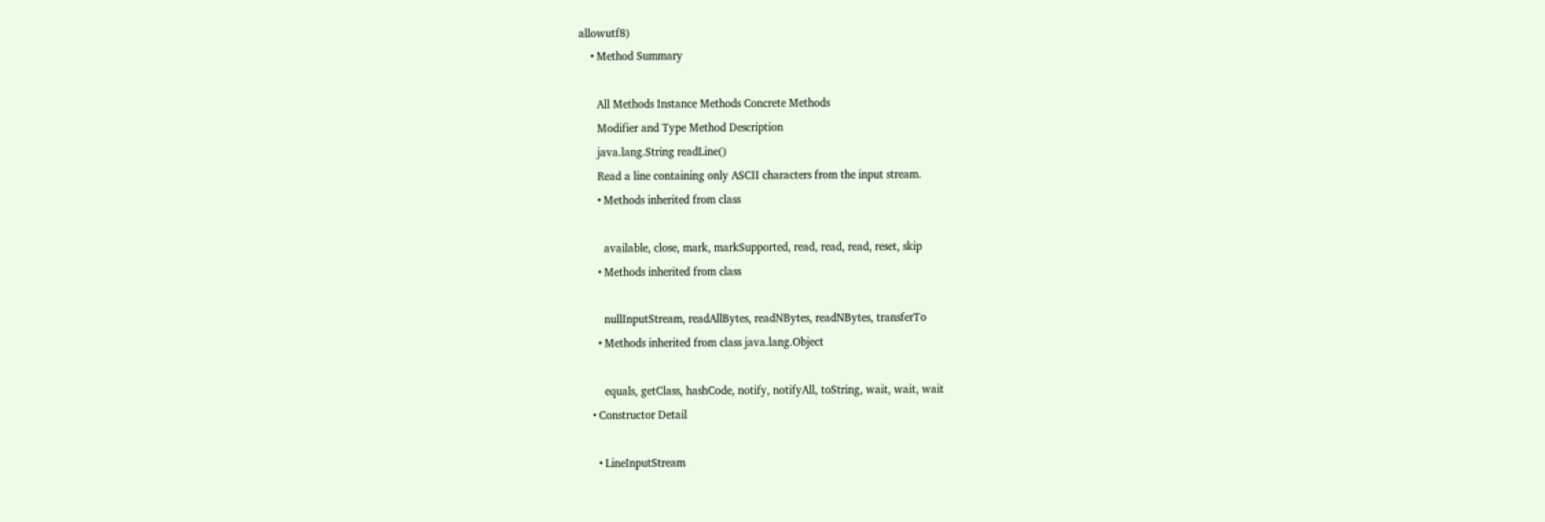allowutf8)
    • Method Summary

      All Methods Instance Methods Concrete Methods
      Modifier and Type Method Description
      java.lang.String readLine()
      Read a line containing only ASCII characters from the input stream.
      • Methods inherited from class

        available, close, mark, markSupported, read, read, read, reset, skip
      • Methods inherited from class

        nullInputStream, readAllBytes, readNBytes, readNBytes, transferTo
      • Methods inherited from class java.lang.Object

        equals, getClass, hashCode, notify, notifyAll, toString, wait, wait, wait
    • Constructor Detail

      • LineInputStream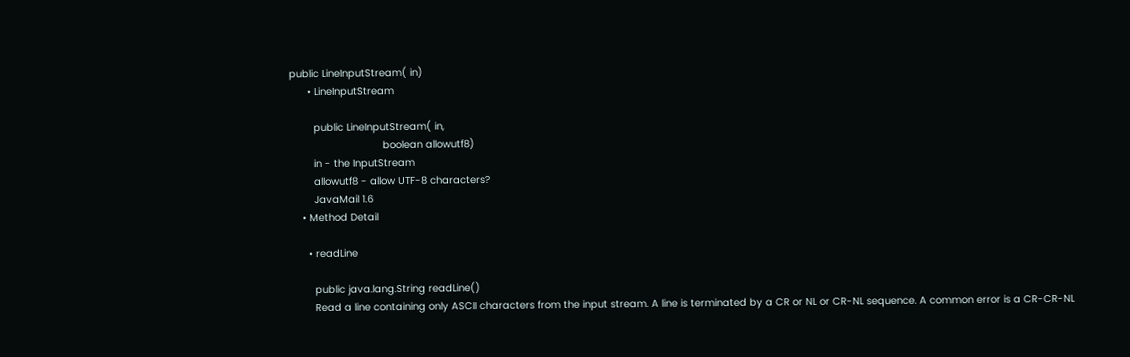public LineInputStream( in)
      • LineInputStream

        public LineInputStream( in,
                               boolean allowutf8)
        in - the InputStream
        allowutf8 - allow UTF-8 characters?
        JavaMail 1.6
    • Method Detail

      • readLine

        public java.lang.String readLine()
        Read a line containing only ASCII characters from the input stream. A line is terminated by a CR or NL or CR-NL sequence. A common error is a CR-CR-NL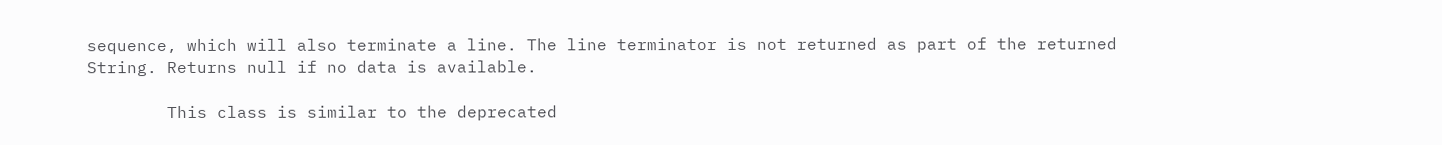sequence, which will also terminate a line. The line terminator is not returned as part of the returned String. Returns null if no data is available.

        This class is similar to the deprecated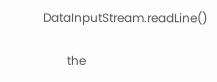DataInputStream.readLine()

        the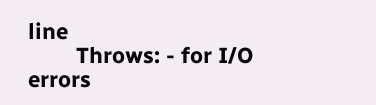line
        Throws: - for I/O errors